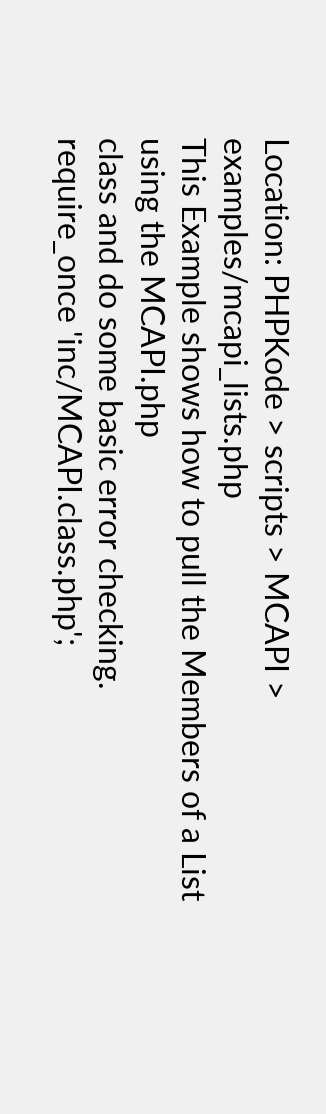Location: PHPKode > scripts > MCAPI > examples/mcapi_lists.php
This Example shows how to pull the Members of a List using the MCAPI.php
class and do some basic error checking.
require_once 'inc/MCAPI.class.php';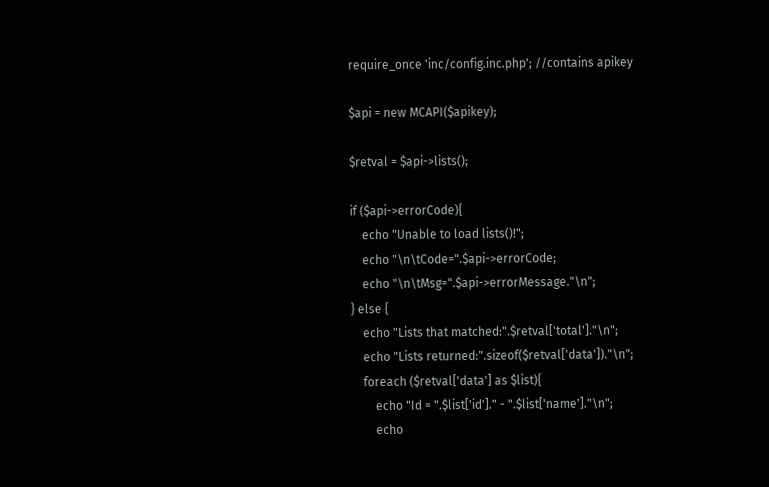require_once 'inc/config.inc.php'; //contains apikey

$api = new MCAPI($apikey);

$retval = $api->lists();

if ($api->errorCode){
    echo "Unable to load lists()!";
    echo "\n\tCode=".$api->errorCode;
    echo "\n\tMsg=".$api->errorMessage."\n";
} else {
    echo "Lists that matched:".$retval['total']."\n";
    echo "Lists returned:".sizeof($retval['data'])."\n";
    foreach ($retval['data'] as $list){
        echo "Id = ".$list['id']." - ".$list['name']."\n";
        echo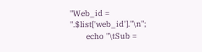"Web_id = ".$list['web_id']."\n";
        echo "\tSub =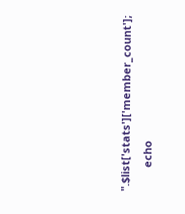".$list['stats']['member_count'];
        echo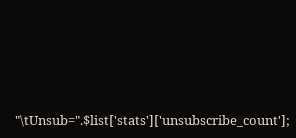"\tUnsub=".$list['stats']['unsubscribe_count'];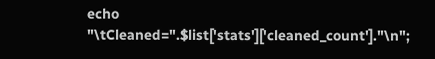echo "\tCleaned=".$list['stats']['cleaned_count']."\n";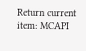Return current item: MCAPI